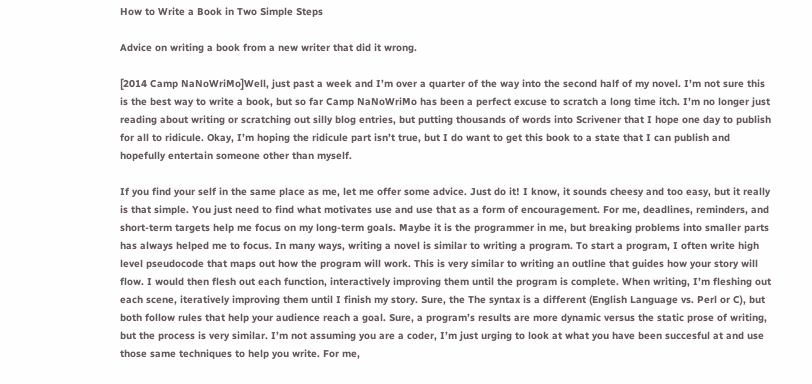How to Write a Book in Two Simple Steps

Advice on writing a book from a new writer that did it wrong.

[2014 Camp NaNoWriMo]Well, just past a week and I’m over a quarter of the way into the second half of my novel. I’m not sure this is the best way to write a book, but so far Camp NaNoWriMo has been a perfect excuse to scratch a long time itch. I’m no longer just reading about writing or scratching out silly blog entries, but putting thousands of words into Scrivener that I hope one day to publish for all to ridicule. Okay, I’m hoping the ridicule part isn’t true, but I do want to get this book to a state that I can publish and hopefully entertain someone other than myself.

If you find your self in the same place as me, let me offer some advice. Just do it! I know, it sounds cheesy and too easy, but it really is that simple. You just need to find what motivates use and use that as a form of encouragement. For me, deadlines, reminders, and short-term targets help me focus on my long-term goals. Maybe it is the programmer in me, but breaking problems into smaller parts has always helped me to focus. In many ways, writing a novel is similar to writing a program. To start a program, I often write high level pseudocode that maps out how the program will work. This is very similar to writing an outline that guides how your story will flow. I would then flesh out each function, interactively improving them until the program is complete. When writing, I’m fleshing out each scene, iteratively improving them until I finish my story. Sure, the The syntax is a different (English Language vs. Perl or C), but both follow rules that help your audience reach a goal. Sure, a program’s results are more dynamic versus the static prose of writing, but the process is very similar. I’m not assuming you are a coder, I’m just urging to look at what you have been succesful at and use those same techniques to help you write. For me,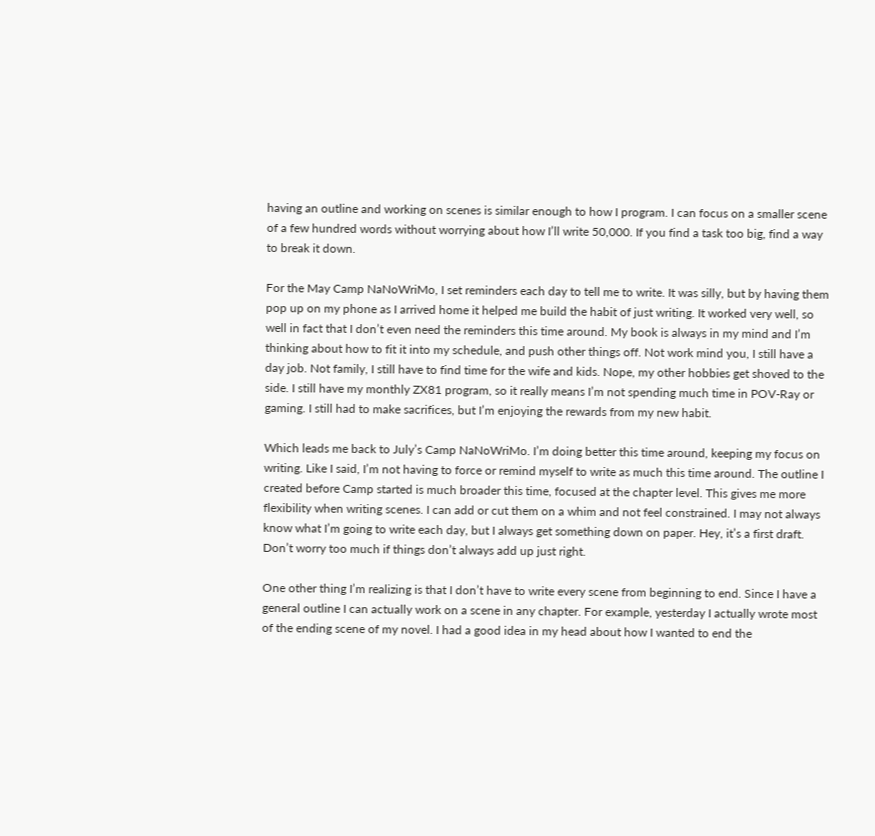having an outline and working on scenes is similar enough to how I program. I can focus on a smaller scene of a few hundred words without worrying about how I’ll write 50,000. If you find a task too big, find a way to break it down.

For the May Camp NaNoWriMo, I set reminders each day to tell me to write. It was silly, but by having them pop up on my phone as I arrived home it helped me build the habit of just writing. It worked very well, so well in fact that I don’t even need the reminders this time around. My book is always in my mind and I’m thinking about how to fit it into my schedule, and push other things off. Not work mind you, I still have a day job. Not family, I still have to find time for the wife and kids. Nope, my other hobbies get shoved to the side. I still have my monthly ZX81 program, so it really means I’m not spending much time in POV-Ray or gaming. I still had to make sacrifices, but I’m enjoying the rewards from my new habit.

Which leads me back to July’s Camp NaNoWriMo. I’m doing better this time around, keeping my focus on writing. Like I said, I’m not having to force or remind myself to write as much this time around. The outline I created before Camp started is much broader this time, focused at the chapter level. This gives me more flexibility when writing scenes. I can add or cut them on a whim and not feel constrained. I may not always know what I’m going to write each day, but I always get something down on paper. Hey, it’s a first draft. Don’t worry too much if things don’t always add up just right.

One other thing I’m realizing is that I don’t have to write every scene from beginning to end. Since I have a general outline I can actually work on a scene in any chapter. For example, yesterday I actually wrote most of the ending scene of my novel. I had a good idea in my head about how I wanted to end the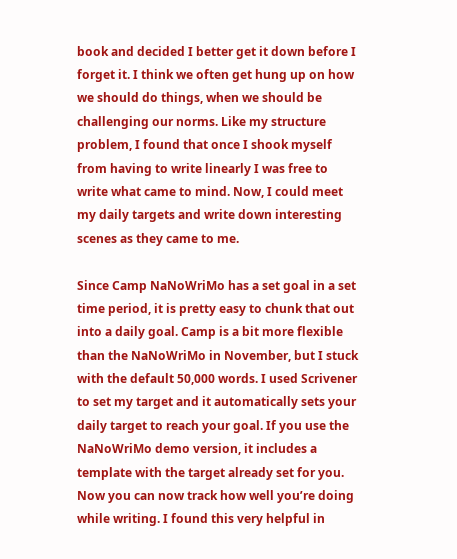book and decided I better get it down before I forget it. I think we often get hung up on how we should do things, when we should be challenging our norms. Like my structure problem, I found that once I shook myself from having to write linearly I was free to write what came to mind. Now, I could meet my daily targets and write down interesting scenes as they came to me.

Since Camp NaNoWriMo has a set goal in a set time period, it is pretty easy to chunk that out into a daily goal. Camp is a bit more flexible than the NaNoWriMo in November, but I stuck with the default 50,000 words. I used Scrivener to set my target and it automatically sets your daily target to reach your goal. If you use the NaNoWriMo demo version, it includes a template with the target already set for you. Now you can now track how well you’re doing while writing. I found this very helpful in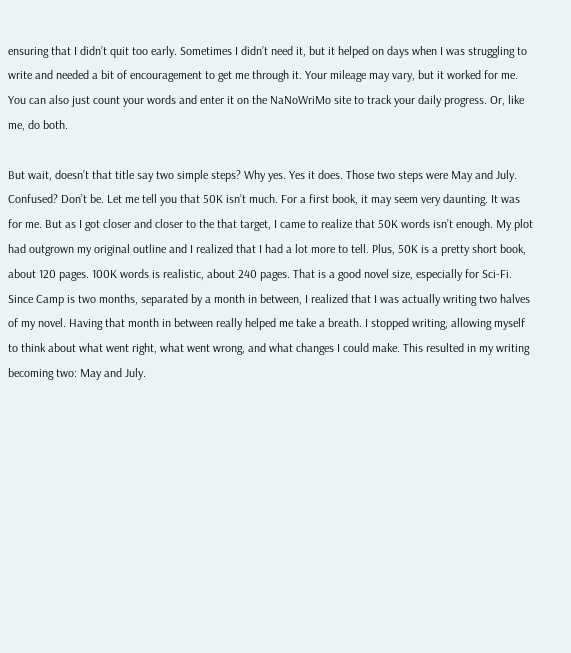ensuring that I didn’t quit too early. Sometimes I didn’t need it, but it helped on days when I was struggling to write and needed a bit of encouragement to get me through it. Your mileage may vary, but it worked for me. You can also just count your words and enter it on the NaNoWriMo site to track your daily progress. Or, like me, do both.

But wait, doesn’t that title say two simple steps? Why yes. Yes it does. Those two steps were May and July. Confused? Don’t be. Let me tell you that 50K isn’t much. For a first book, it may seem very daunting. It was for me. But as I got closer and closer to the that target, I came to realize that 50K words isn’t enough. My plot had outgrown my original outline and I realized that I had a lot more to tell. Plus, 50K is a pretty short book, about 120 pages. 100K words is realistic, about 240 pages. That is a good novel size, especially for Sci-Fi. Since Camp is two months, separated by a month in between, I realized that I was actually writing two halves of my novel. Having that month in between really helped me take a breath. I stopped writing, allowing myself to think about what went right, what went wrong, and what changes I could make. This resulted in my writing becoming two: May and July.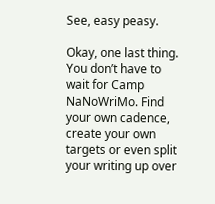See, easy peasy.

Okay, one last thing. You don’t have to wait for Camp NaNoWriMo. Find your own cadence, create your own targets or even split your writing up over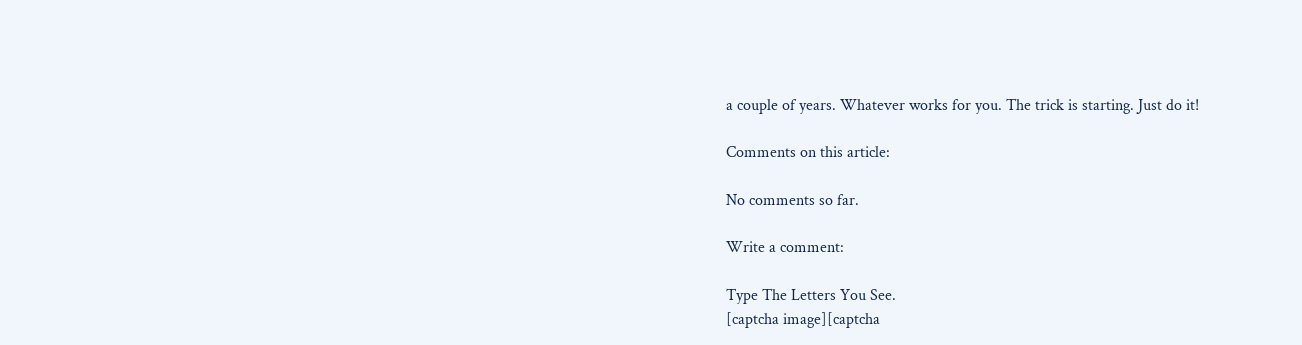a couple of years. Whatever works for you. The trick is starting. Just do it!

Comments on this article:

No comments so far.

Write a comment:

Type The Letters You See.
[captcha image][captcha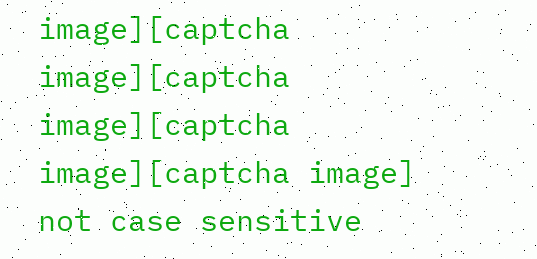image][captcha image][captcha image][captcha image][captcha image]
not case sensitive